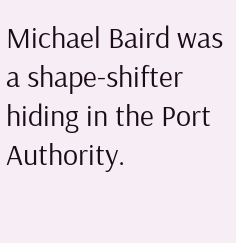Michael Baird was a shape-shifter hiding in the Port Authority.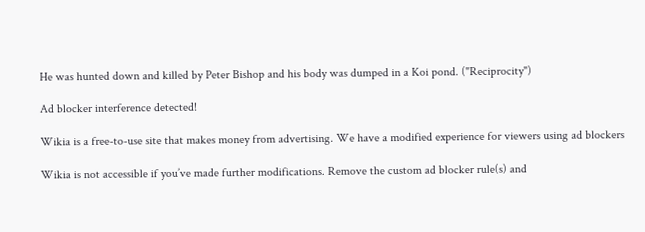He was hunted down and killed by Peter Bishop and his body was dumped in a Koi pond. ("Reciprocity")

Ad blocker interference detected!

Wikia is a free-to-use site that makes money from advertising. We have a modified experience for viewers using ad blockers

Wikia is not accessible if you’ve made further modifications. Remove the custom ad blocker rule(s) and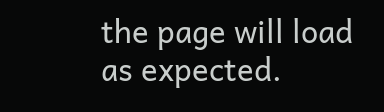the page will load as expected.